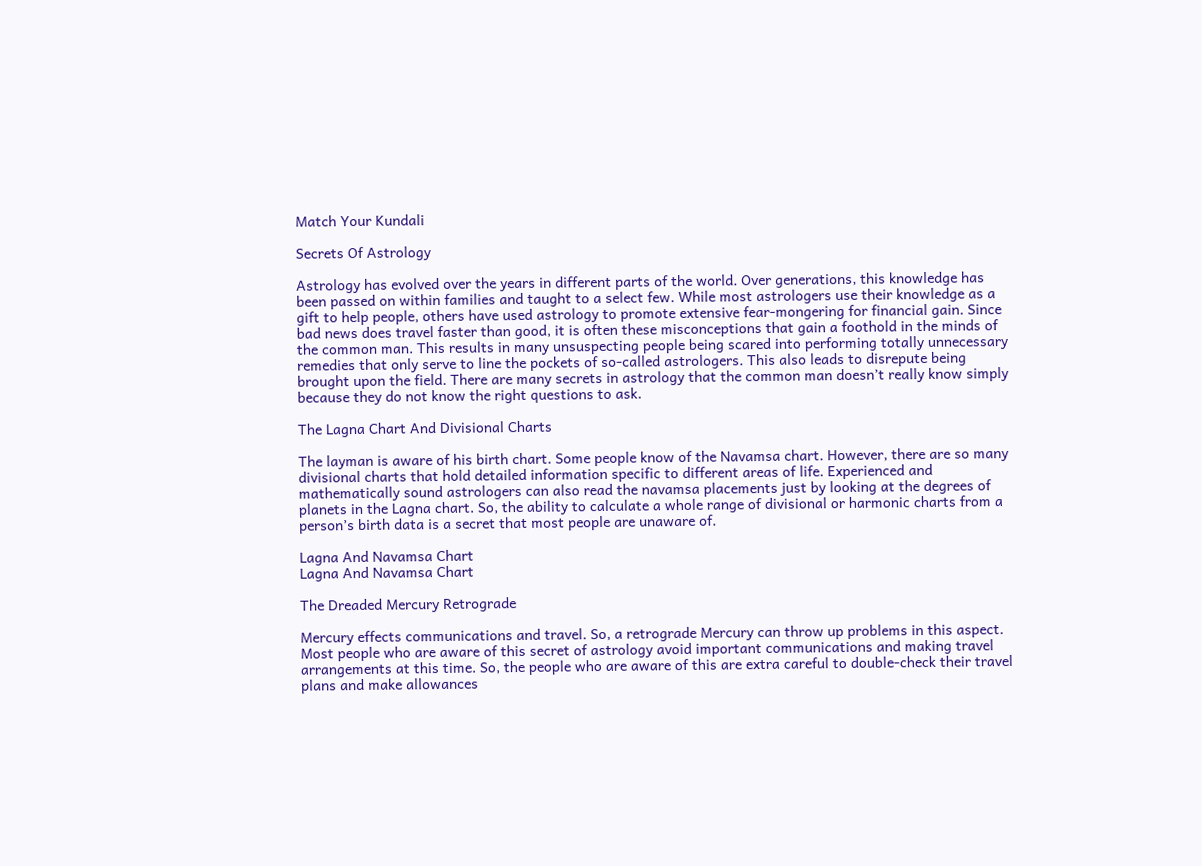Match Your Kundali

Secrets Of Astrology

Astrology has evolved over the years in different parts of the world. Over generations, this knowledge has been passed on within families and taught to a select few. While most astrologers use their knowledge as a gift to help people, others have used astrology to promote extensive fear-mongering for financial gain. Since bad news does travel faster than good, it is often these misconceptions that gain a foothold in the minds of the common man. This results in many unsuspecting people being scared into performing totally unnecessary remedies that only serve to line the pockets of so-called astrologers. This also leads to disrepute being brought upon the field. There are many secrets in astrology that the common man doesn’t really know simply because they do not know the right questions to ask.

The Lagna Chart And Divisional Charts

The layman is aware of his birth chart. Some people know of the Navamsa chart. However, there are so many divisional charts that hold detailed information specific to different areas of life. Experienced and mathematically sound astrologers can also read the navamsa placements just by looking at the degrees of planets in the Lagna chart. So, the ability to calculate a whole range of divisional or harmonic charts from a person’s birth data is a secret that most people are unaware of.

Lagna And Navamsa Chart
Lagna And Navamsa Chart

The Dreaded Mercury Retrograde

Mercury effects communications and travel. So, a retrograde Mercury can throw up problems in this aspect. Most people who are aware of this secret of astrology avoid important communications and making travel arrangements at this time. So, the people who are aware of this are extra careful to double-check their travel plans and make allowances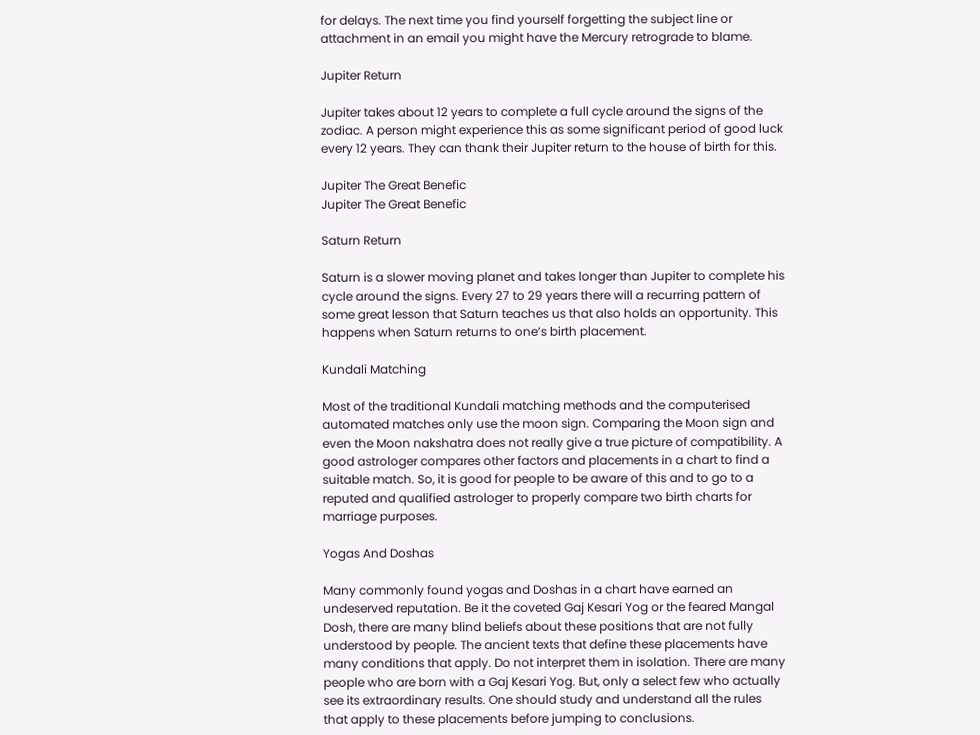for delays. The next time you find yourself forgetting the subject line or attachment in an email you might have the Mercury retrograde to blame.

Jupiter Return

Jupiter takes about 12 years to complete a full cycle around the signs of the zodiac. A person might experience this as some significant period of good luck every 12 years. They can thank their Jupiter return to the house of birth for this.

Jupiter The Great Benefic
Jupiter The Great Benefic

Saturn Return

Saturn is a slower moving planet and takes longer than Jupiter to complete his cycle around the signs. Every 27 to 29 years there will a recurring pattern of some great lesson that Saturn teaches us that also holds an opportunity. This happens when Saturn returns to one’s birth placement.

Kundali Matching

Most of the traditional Kundali matching methods and the computerised automated matches only use the moon sign. Comparing the Moon sign and even the Moon nakshatra does not really give a true picture of compatibility. A good astrologer compares other factors and placements in a chart to find a suitable match. So, it is good for people to be aware of this and to go to a reputed and qualified astrologer to properly compare two birth charts for marriage purposes.

Yogas And Doshas

Many commonly found yogas and Doshas in a chart have earned an undeserved reputation. Be it the coveted Gaj Kesari Yog or the feared Mangal Dosh, there are many blind beliefs about these positions that are not fully understood by people. The ancient texts that define these placements have many conditions that apply. Do not interpret them in isolation. There are many people who are born with a Gaj Kesari Yog. But, only a select few who actually see its extraordinary results. One should study and understand all the rules that apply to these placements before jumping to conclusions.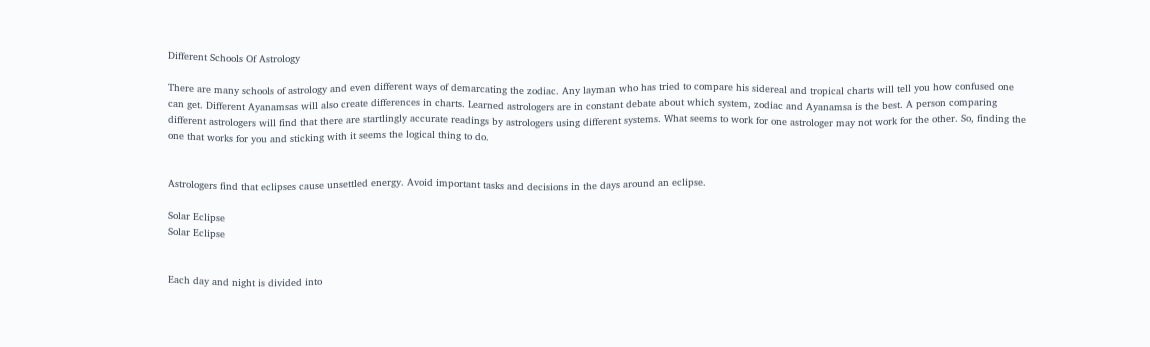Different Schools Of Astrology

There are many schools of astrology and even different ways of demarcating the zodiac. Any layman who has tried to compare his sidereal and tropical charts will tell you how confused one can get. Different Ayanamsas will also create differences in charts. Learned astrologers are in constant debate about which system, zodiac and Ayanamsa is the best. A person comparing different astrologers will find that there are startlingly accurate readings by astrologers using different systems. What seems to work for one astrologer may not work for the other. So, finding the one that works for you and sticking with it seems the logical thing to do.


Astrologers find that eclipses cause unsettled energy. Avoid important tasks and decisions in the days around an eclipse.

Solar Eclipse
Solar Eclipse


Each day and night is divided into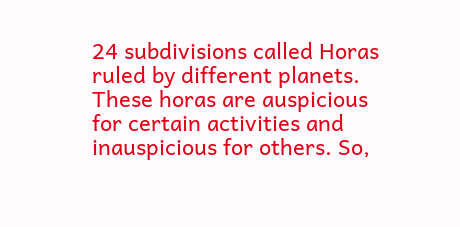24 subdivisions called Horas ruled by different planets. These horas are auspicious for certain activities and inauspicious for others. So,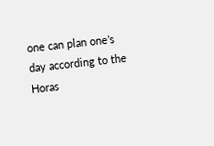one can plan one’s day according to the Horas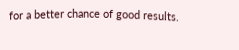for a better chance of good results.